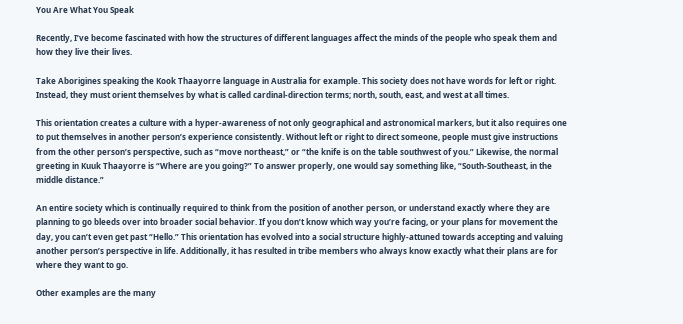You Are What You Speak

Recently, I’ve become fascinated with how the structures of different languages affect the minds of the people who speak them and how they live their lives.

Take Aborigines speaking the Kook Thaayorre language in Australia for example. This society does not have words for left or right. Instead, they must orient themselves by what is called cardinal-direction terms; north, south, east, and west at all times.

This orientation creates a culture with a hyper-awareness of not only geographical and astronomical markers, but it also requires one to put themselves in another person’s experience consistently. Without left or right to direct someone, people must give instructions from the other person’s perspective, such as “move northeast,” or “the knife is on the table southwest of you.” Likewise, the normal greeting in Kuuk Thaayorre is “Where are you going?” To answer properly, one would say something like, “South-Southeast, in the middle distance.”

An entire society which is continually required to think from the position of another person, or understand exactly where they are planning to go bleeds over into broader social behavior. If you don’t know which way you’re facing, or your plans for movement the day, you can’t even get past “Hello.” This orientation has evolved into a social structure highly-attuned towards accepting and valuing another person’s perspective in life. Additionally, it has resulted in tribe members who always know exactly what their plans are for where they want to go.

Other examples are the many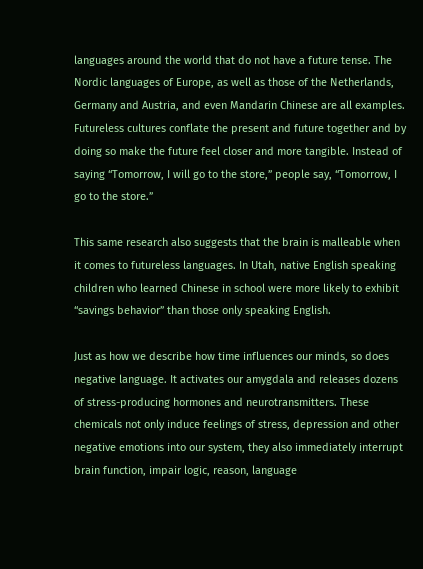languages around the world that do not have a future tense. The Nordic languages of Europe, as well as those of the Netherlands, Germany and Austria, and even Mandarin Chinese are all examples. Futureless cultures conflate the present and future together and by doing so make the future feel closer and more tangible. Instead of saying “Tomorrow, I will go to the store,” people say, “Tomorrow, I go to the store.”

This same research also suggests that the brain is malleable when it comes to futureless languages. In Utah, native English speaking children who learned Chinese in school were more likely to exhibit “savings behavior” than those only speaking English.

Just as how we describe how time influences our minds, so does negative language. It activates our amygdala and releases dozens of stress-producing hormones and neurotransmitters. These chemicals not only induce feelings of stress, depression and other negative emotions into our system, they also immediately interrupt brain function, impair logic, reason, language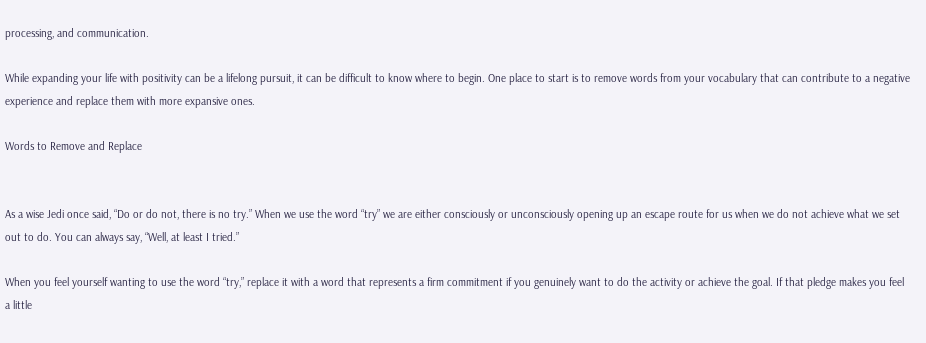processing, and communication.

While expanding your life with positivity can be a lifelong pursuit, it can be difficult to know where to begin. One place to start is to remove words from your vocabulary that can contribute to a negative experience and replace them with more expansive ones.

Words to Remove and Replace


As a wise Jedi once said, “Do or do not, there is no try.” When we use the word “try” we are either consciously or unconsciously opening up an escape route for us when we do not achieve what we set out to do. You can always say, “Well, at least I tried.”

When you feel yourself wanting to use the word “try,” replace it with a word that represents a firm commitment if you genuinely want to do the activity or achieve the goal. If that pledge makes you feel a little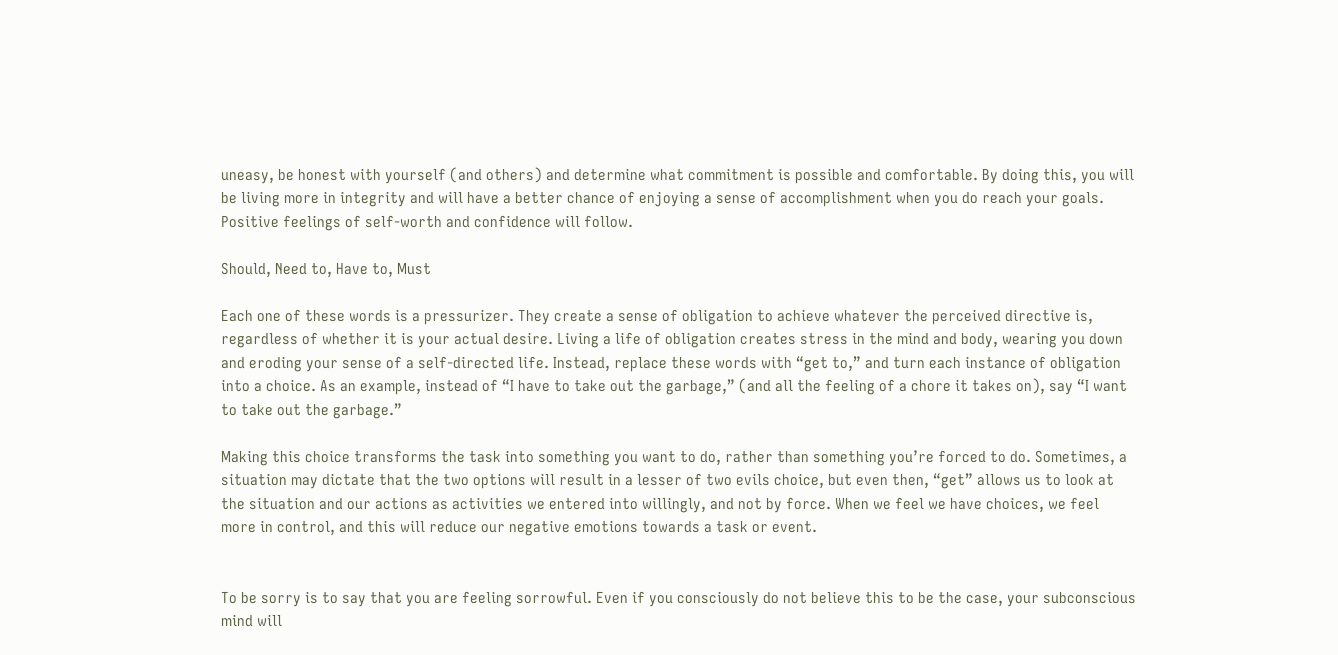uneasy, be honest with yourself (and others) and determine what commitment is possible and comfortable. By doing this, you will be living more in integrity and will have a better chance of enjoying a sense of accomplishment when you do reach your goals. Positive feelings of self-worth and confidence will follow.

Should, Need to, Have to, Must

Each one of these words is a pressurizer. They create a sense of obligation to achieve whatever the perceived directive is, regardless of whether it is your actual desire. Living a life of obligation creates stress in the mind and body, wearing you down and eroding your sense of a self-directed life. Instead, replace these words with “get to,” and turn each instance of obligation into a choice. As an example, instead of “I have to take out the garbage,” (and all the feeling of a chore it takes on), say “I want to take out the garbage.”

Making this choice transforms the task into something you want to do, rather than something you’re forced to do. Sometimes, a situation may dictate that the two options will result in a lesser of two evils choice, but even then, “get” allows us to look at the situation and our actions as activities we entered into willingly, and not by force. When we feel we have choices, we feel more in control, and this will reduce our negative emotions towards a task or event.


To be sorry is to say that you are feeling sorrowful. Even if you consciously do not believe this to be the case, your subconscious mind will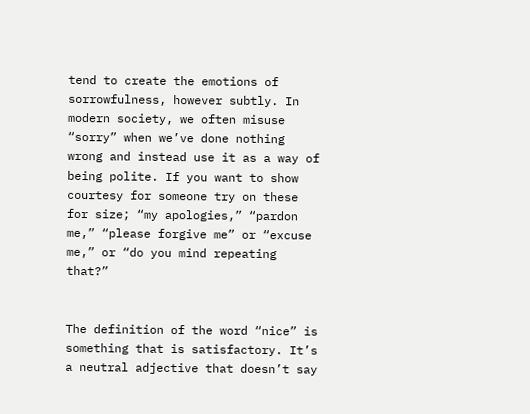tend to create the emotions of sorrowfulness, however subtly. In modern society, we often misuse “sorry” when we’ve done nothing wrong and instead use it as a way of being polite. If you want to show courtesy for someone try on these for size; “my apologies,” “pardon me,” “please forgive me” or “excuse me,” or “do you mind repeating that?”


The definition of the word “nice” is something that is satisfactory. It’s a neutral adjective that doesn’t say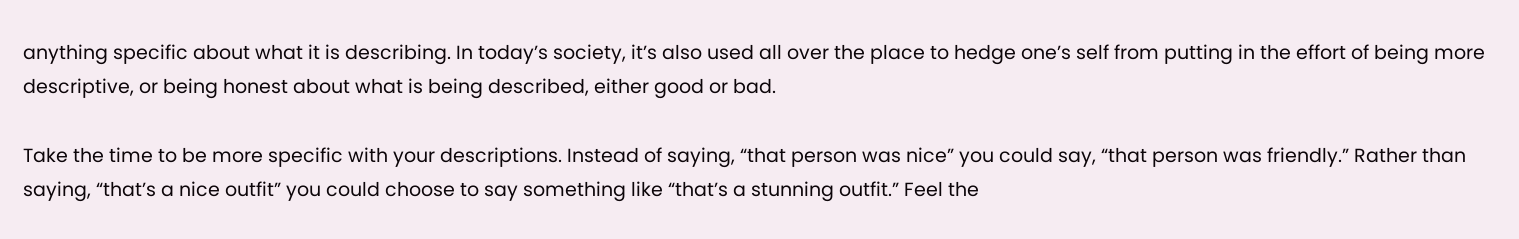anything specific about what it is describing. In today’s society, it’s also used all over the place to hedge one’s self from putting in the effort of being more descriptive, or being honest about what is being described, either good or bad.

Take the time to be more specific with your descriptions. Instead of saying, “that person was nice” you could say, “that person was friendly.” Rather than saying, “that’s a nice outfit” you could choose to say something like “that’s a stunning outfit.” Feel the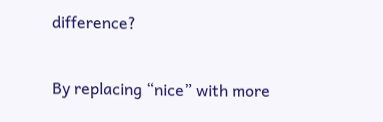difference?

By replacing “nice” with more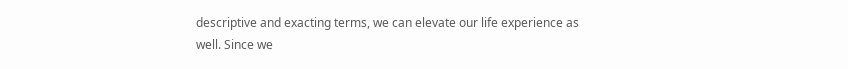descriptive and exacting terms, we can elevate our life experience as well. Since we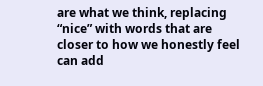are what we think, replacing “nice” with words that are closer to how we honestly feel can add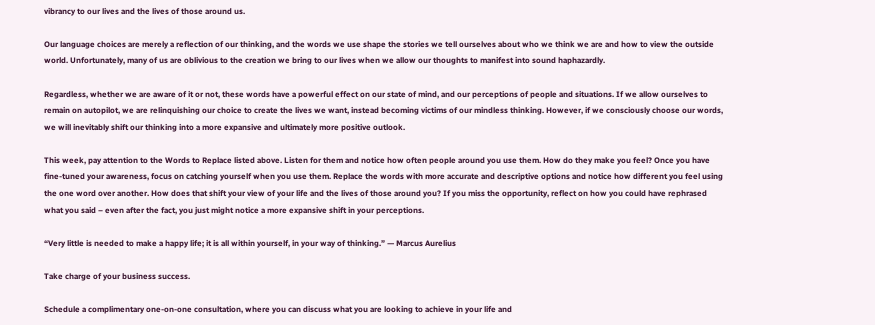vibrancy to our lives and the lives of those around us.

Our language choices are merely a reflection of our thinking, and the words we use shape the stories we tell ourselves about who we think we are and how to view the outside world. Unfortunately, many of us are oblivious to the creation we bring to our lives when we allow our thoughts to manifest into sound haphazardly.

Regardless, whether we are aware of it or not, these words have a powerful effect on our state of mind, and our perceptions of people and situations. If we allow ourselves to remain on autopilot, we are relinquishing our choice to create the lives we want, instead becoming victims of our mindless thinking. However, if we consciously choose our words, we will inevitably shift our thinking into a more expansive and ultimately more positive outlook.

This week, pay attention to the Words to Replace listed above. Listen for them and notice how often people around you use them. How do they make you feel? Once you have fine-tuned your awareness, focus on catching yourself when you use them. Replace the words with more accurate and descriptive options and notice how different you feel using the one word over another. How does that shift your view of your life and the lives of those around you? If you miss the opportunity, reflect on how you could have rephrased what you said – even after the fact, you just might notice a more expansive shift in your perceptions.

“Very little is needed to make a happy life; it is all within yourself, in your way of thinking.” — Marcus Aurelius

Take charge of your business success.

Schedule a complimentary one-on-one consultation, where you can discuss what you are looking to achieve in your life and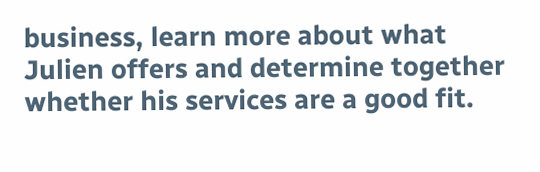business, learn more about what Julien offers and determine together whether his services are a good fit.